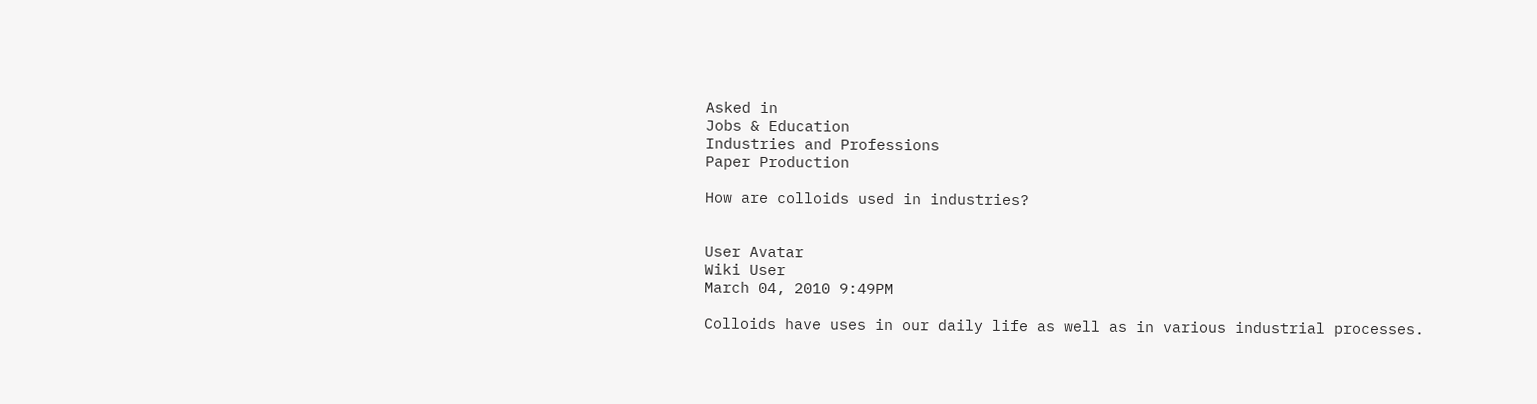Asked in
Jobs & Education
Industries and Professions
Paper Production

How are colloids used in industries?


User Avatar
Wiki User
March 04, 2010 9:49PM

Colloids have uses in our daily life as well as in various industrial processes.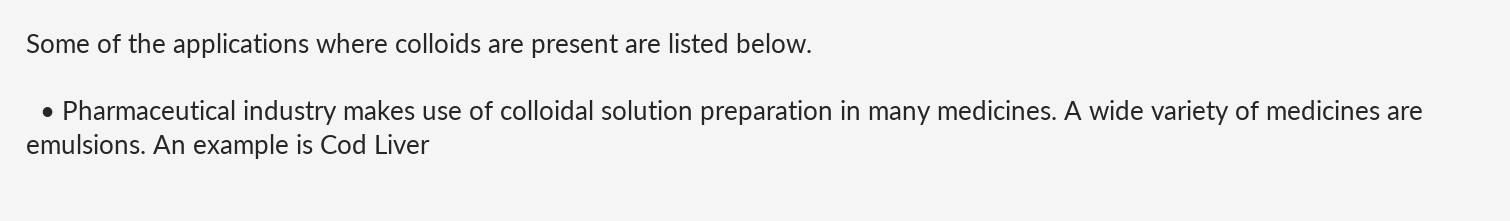Some of the applications where colloids are present are listed below.

  • Pharmaceutical industry makes use of colloidal solution preparation in many medicines. A wide variety of medicines are emulsions. An example is Cod Liver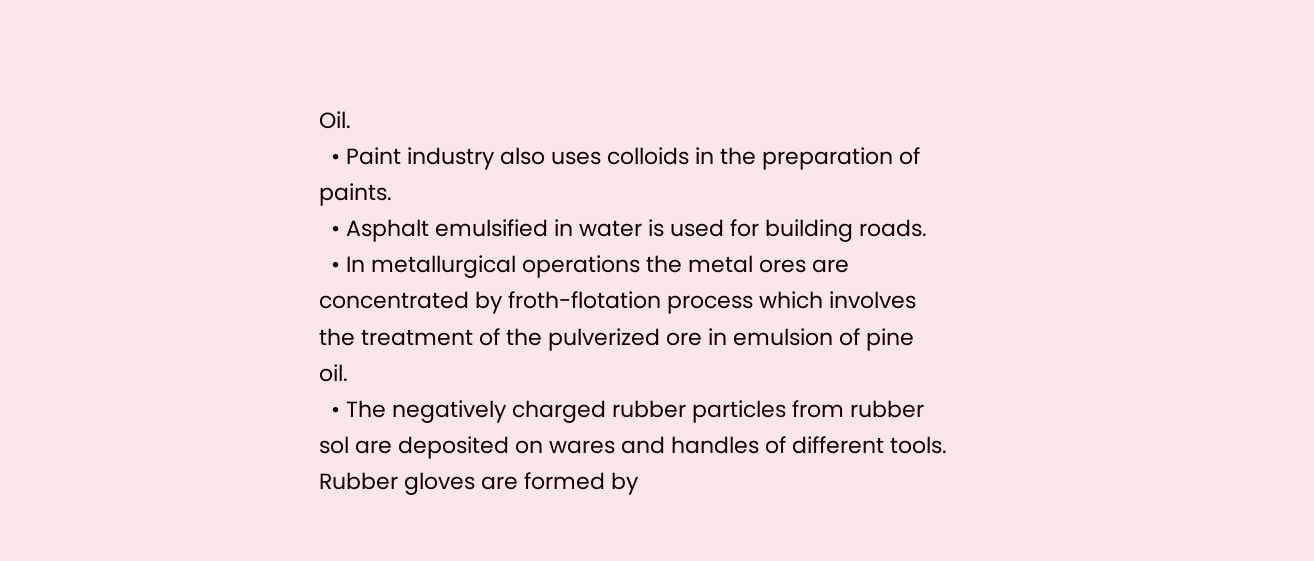Oil.
  • Paint industry also uses colloids in the preparation of paints.
  • Asphalt emulsified in water is used for building roads.
  • In metallurgical operations the metal ores are concentrated by froth-flotation process which involves the treatment of the pulverized ore in emulsion of pine oil.
  • The negatively charged rubber particles from rubber sol are deposited on wares and handles of different tools. Rubber gloves are formed by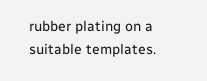rubber plating on a suitable templates.